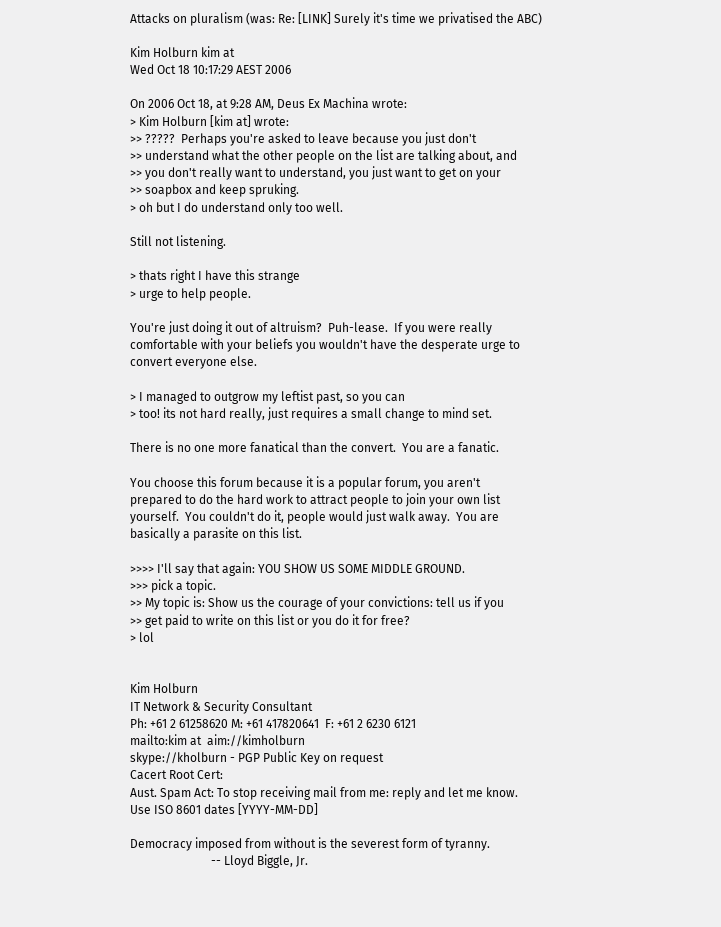Attacks on pluralism (was: Re: [LINK] Surely it's time we privatised the ABC)

Kim Holburn kim at
Wed Oct 18 10:17:29 AEST 2006

On 2006 Oct 18, at 9:28 AM, Deus Ex Machina wrote:
> Kim Holburn [kim at] wrote:
>> ?????  Perhaps you're asked to leave because you just don't
>> understand what the other people on the list are talking about, and
>> you don't really want to understand, you just want to get on your
>> soapbox and keep spruking.
> oh but I do understand only too well.

Still not listening.

> thats right I have this strange
> urge to help people.

You're just doing it out of altruism?  Puh-lease.  If you were really
comfortable with your beliefs you wouldn't have the desperate urge to
convert everyone else.

> I managed to outgrow my leftist past, so you can
> too! its not hard really, just requires a small change to mind set.

There is no one more fanatical than the convert.  You are a fanatic.

You choose this forum because it is a popular forum, you aren't
prepared to do the hard work to attract people to join your own list
yourself.  You couldn't do it, people would just walk away.  You are
basically a parasite on this list.

>>>> I'll say that again: YOU SHOW US SOME MIDDLE GROUND.
>>> pick a topic.
>> My topic is: Show us the courage of your convictions: tell us if you
>> get paid to write on this list or you do it for free?
> lol


Kim Holburn
IT Network & Security Consultant
Ph: +61 2 61258620 M: +61 417820641  F: +61 2 6230 6121
mailto:kim at  aim://kimholburn
skype://kholburn - PGP Public Key on request
Cacert Root Cert:
Aust. Spam Act: To stop receiving mail from me: reply and let me know.
Use ISO 8601 dates [YYYY-MM-DD]

Democracy imposed from without is the severest form of tyranny.
                           -- Lloyd Biggle, Jr.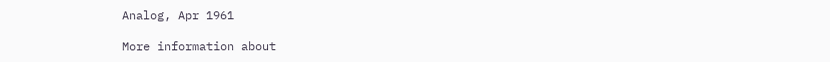Analog, Apr 1961

More information about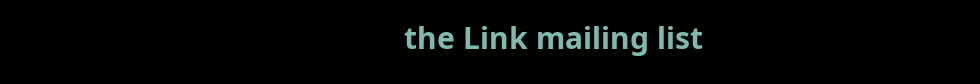the Link mailing list